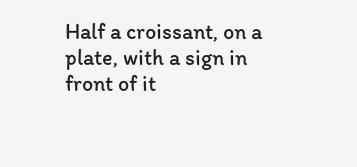Half a croissant, on a plate, with a sign in front of it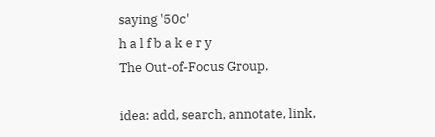saying '50c'
h a l f b a k e r y
The Out-of-Focus Group.

idea: add, search, annotate, link,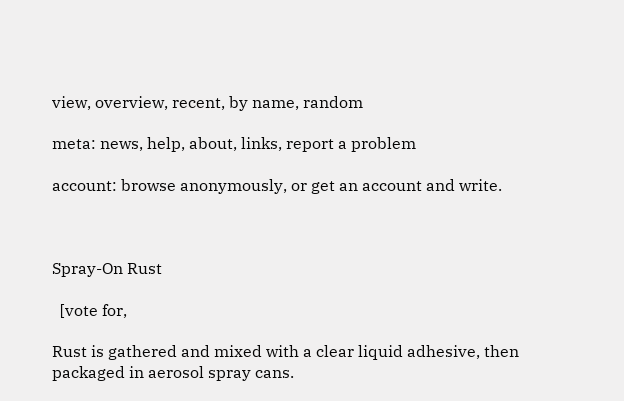view, overview, recent, by name, random

meta: news, help, about, links, report a problem

account: browse anonymously, or get an account and write.



Spray-On Rust

  [vote for,

Rust is gathered and mixed with a clear liquid adhesive, then packaged in aerosol spray cans.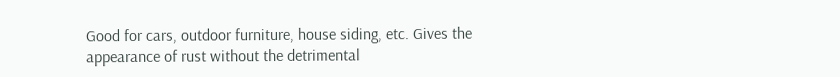Good for cars, outdoor furniture, house siding, etc. Gives the appearance of rust without the detrimental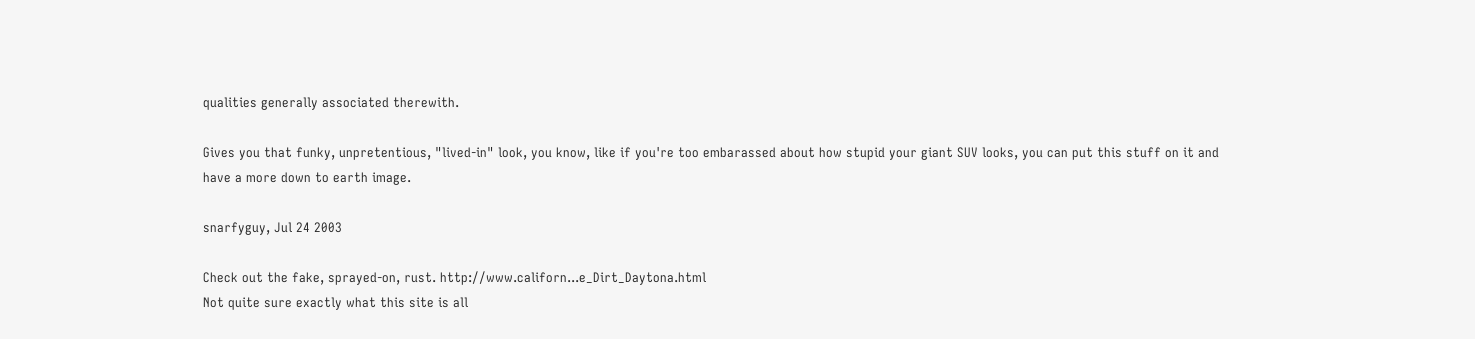qualities generally associated therewith.

Gives you that funky, unpretentious, "lived-in" look, you know, like if you're too embarassed about how stupid your giant SUV looks, you can put this stuff on it and have a more down to earth image.

snarfyguy, Jul 24 2003

Check out the fake, sprayed-on, rust. http://www.californ...e_Dirt_Daytona.html
Not quite sure exactly what this site is all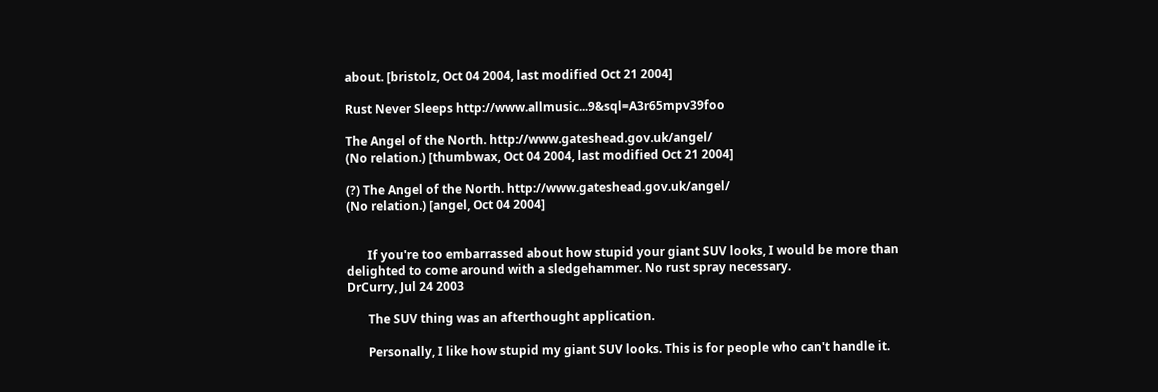about. [bristolz, Oct 04 2004, last modified Oct 21 2004]

Rust Never Sleeps http://www.allmusic...9&sql=A3r65mpv39foo

The Angel of the North. http://www.gateshead.gov.uk/angel/
(No relation.) [thumbwax, Oct 04 2004, last modified Oct 21 2004]

(?) The Angel of the North. http://www.gateshead.gov.uk/angel/
(No relation.) [angel, Oct 04 2004]


       If you're too embarrassed about how stupid your giant SUV looks, I would be more than delighted to come around with a sledgehammer. No rust spray necessary.
DrCurry, Jul 24 2003

       The SUV thing was an afterthought application.

       Personally, I like how stupid my giant SUV looks. This is for people who can't handle it.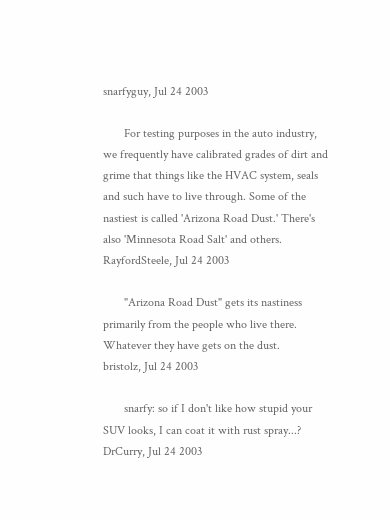snarfyguy, Jul 24 2003

       For testing purposes in the auto industry, we frequently have calibrated grades of dirt and grime that things like the HVAC system, seals and such have to live through. Some of the nastiest is called 'Arizona Road Dust.' There's also 'Minnesota Road Salt' and others.
RayfordSteele, Jul 24 2003

       "Arizona Road Dust" gets its nastiness primarily from the people who live there. Whatever they have gets on the dust.
bristolz, Jul 24 2003

       snarfy: so if I don't like how stupid your SUV looks, I can coat it with rust spray...?
DrCurry, Jul 24 2003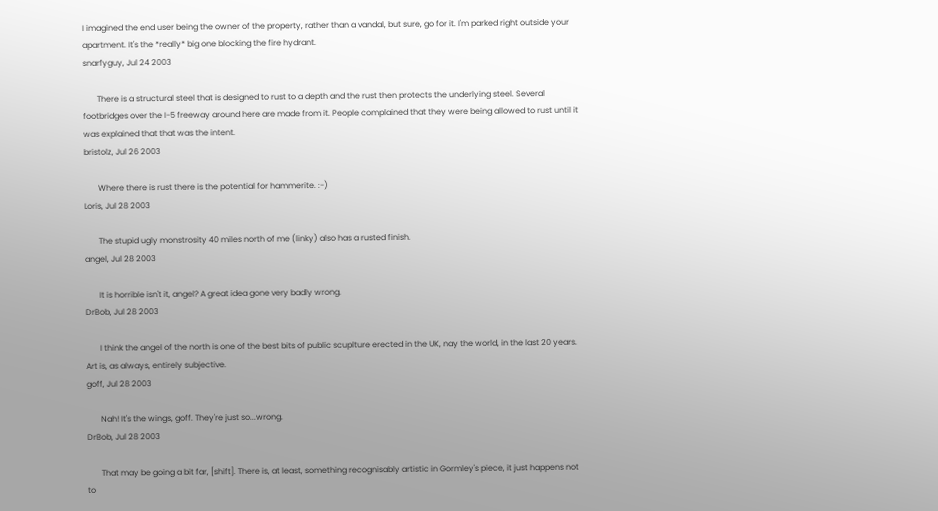I imagined the end user being the owner of the property, rather than a vandal, but sure, go for it. I'm parked right outside your apartment. It's the *really* big one blocking the fire hydrant.
snarfyguy, Jul 24 2003

       There is a structural steel that is designed to rust to a depth and the rust then protects the underlying steel. Several footbridges over the I-5 freeway around here are made from it. People complained that they were being allowed to rust until it was explained that that was the intent.
bristolz, Jul 26 2003

       Where there is rust there is the potential for hammerite. :-)
Loris, Jul 28 2003

       The stupid ugly monstrosity 40 miles north of me (linky) also has a rusted finish.
angel, Jul 28 2003

       It is horrible isn't it, angel? A great idea gone very badly wrong.
DrBob, Jul 28 2003

       I think the angel of the north is one of the best bits of public scuplture erected in the UK, nay the world, in the last 20 years. Art is, as always, entirely subjective.
goff, Jul 28 2003

       Nah! It's the wings, goff. They're just so...wrong.
DrBob, Jul 28 2003

       That may be going a bit far, [shift]. There is, at least, something recognisably artistic in Gormley's piece, it just happens not to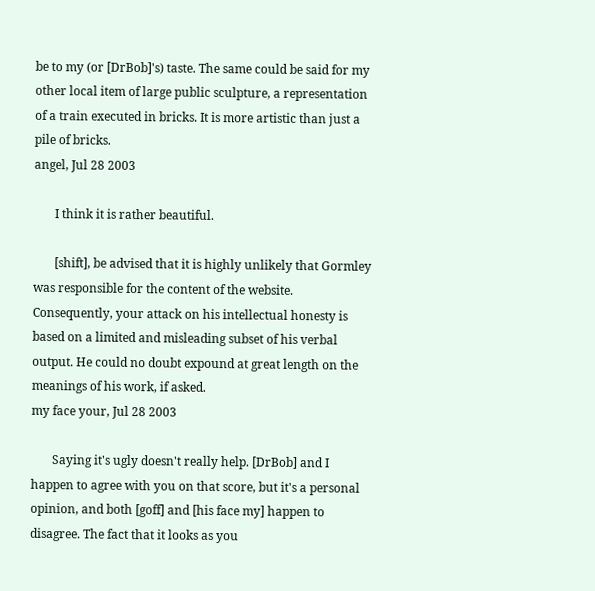be to my (or [DrBob]'s) taste. The same could be said for my other local item of large public sculpture, a representation of a train executed in bricks. It is more artistic than just a pile of bricks.
angel, Jul 28 2003

       I think it is rather beautiful.

       [shift], be advised that it is highly unlikely that Gormley was responsible for the content of the website. Consequently, your attack on his intellectual honesty is based on a limited and misleading subset of his verbal output. He could no doubt expound at great length on the meanings of his work, if asked.
my face your, Jul 28 2003

       Saying it's ugly doesn't really help. [DrBob] and I happen to agree with you on that score, but it's a personal opinion, and both [goff] and [his face my] happen to disagree. The fact that it looks as you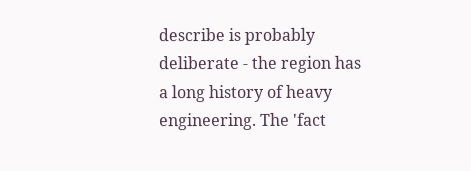describe is probably deliberate - the region has a long history of heavy engineering. The 'fact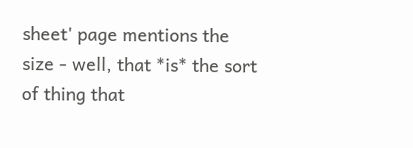sheet' page mentions the size - well, that *is* the sort of thing that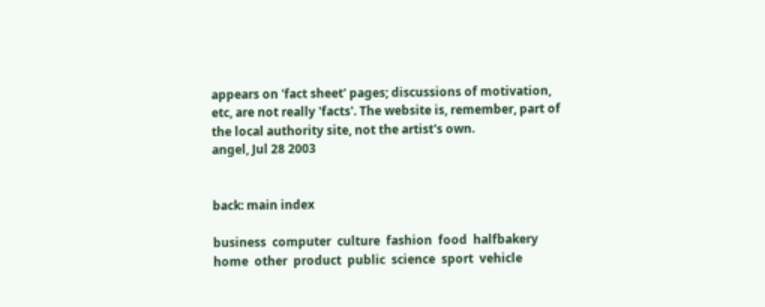appears on 'fact sheet' pages; discussions of motivation, etc, are not really 'facts'. The website is, remember, part of the local authority site, not the artist's own.
angel, Jul 28 2003


back: main index

business  computer  culture  fashion  food  halfbakery  home  other  product  public  science  sport  vehicle